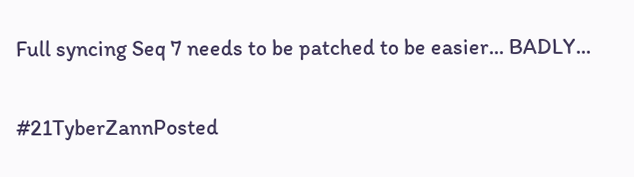Full syncing Seq 7 needs to be patched to be easier... BADLY...

#21TyberZannPosted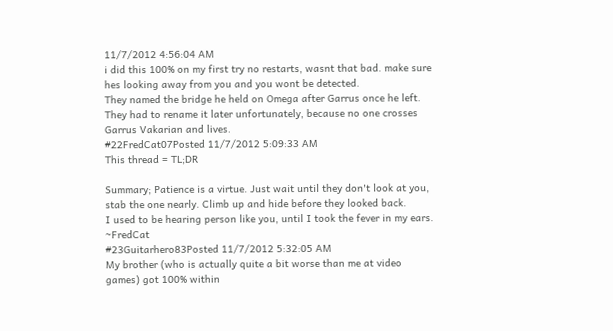11/7/2012 4:56:04 AM
i did this 100% on my first try no restarts, wasnt that bad. make sure hes looking away from you and you wont be detected.
They named the bridge he held on Omega after Garrus once he left. They had to rename it later unfortunately, because no one crosses Garrus Vakarian and lives.
#22FredCat07Posted 11/7/2012 5:09:33 AM
This thread = TL;DR

Summary; Patience is a virtue. Just wait until they don't look at you, stab the one nearly. Climb up and hide before they looked back.
I used to be hearing person like you, until I took the fever in my ears. ~FredCat
#23Guitarhero83Posted 11/7/2012 5:32:05 AM
My brother (who is actually quite a bit worse than me at video games) got 100% within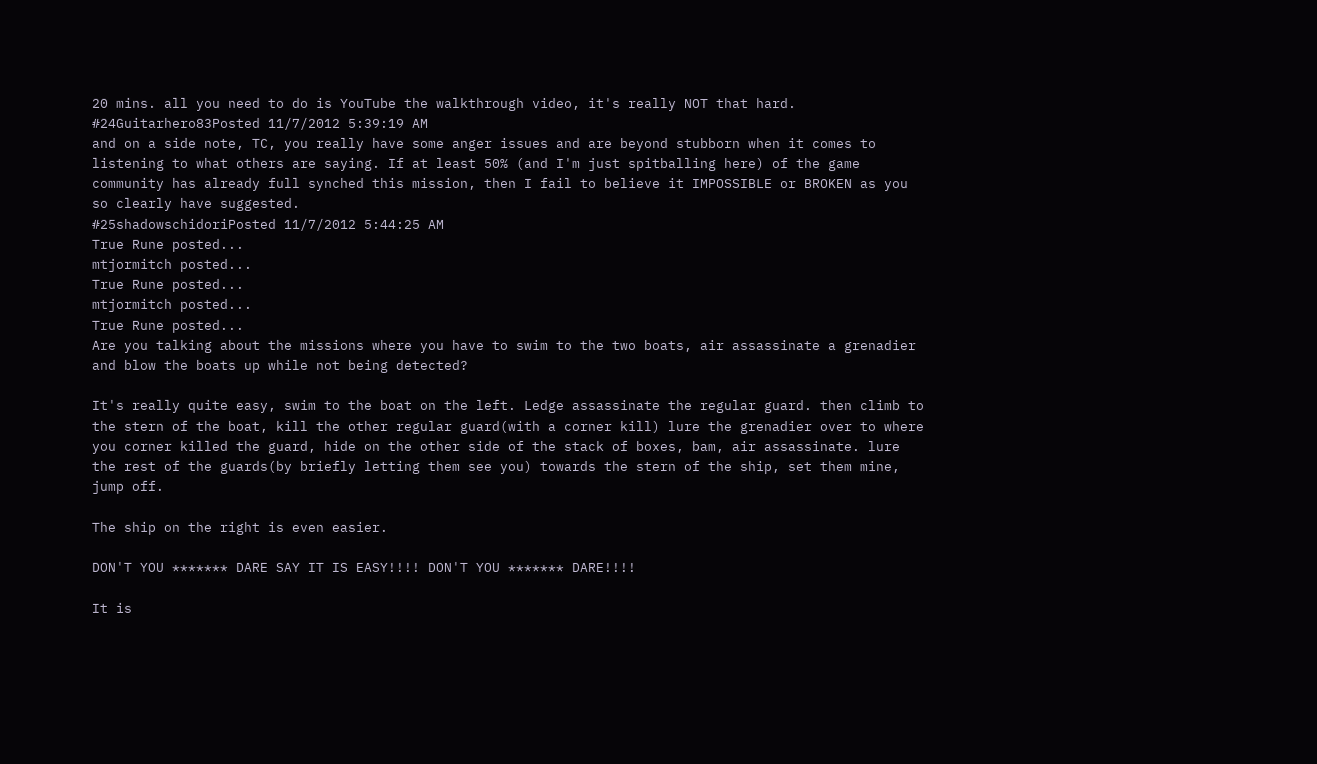20 mins. all you need to do is YouTube the walkthrough video, it's really NOT that hard.
#24Guitarhero83Posted 11/7/2012 5:39:19 AM
and on a side note, TC, you really have some anger issues and are beyond stubborn when it comes to listening to what others are saying. If at least 50% (and I'm just spitballing here) of the game community has already full synched this mission, then I fail to believe it IMPOSSIBLE or BROKEN as you so clearly have suggested.
#25shadowschidoriPosted 11/7/2012 5:44:25 AM
True Rune posted...
mtjormitch posted...
True Rune posted...
mtjormitch posted...
True Rune posted...
Are you talking about the missions where you have to swim to the two boats, air assassinate a grenadier and blow the boats up while not being detected?

It's really quite easy, swim to the boat on the left. Ledge assassinate the regular guard. then climb to the stern of the boat, kill the other regular guard(with a corner kill) lure the grenadier over to where you corner killed the guard, hide on the other side of the stack of boxes, bam, air assassinate. lure the rest of the guards(by briefly letting them see you) towards the stern of the ship, set them mine, jump off.

The ship on the right is even easier.

DON'T YOU ******* DARE SAY IT IS EASY!!!! DON'T YOU ******* DARE!!!!

It is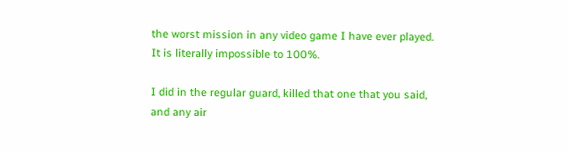the worst mission in any video game I have ever played. It is literally impossible to 100%.

I did in the regular guard, killed that one that you said, and any air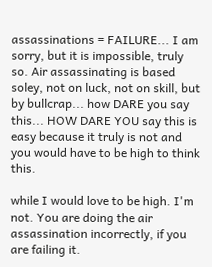assassinations = FAILURE... I am sorry, but it is impossible, truly so. Air assassinating is based soley, not on luck, not on skill, but by bullcrap... how DARE you say this... HOW DARE YOU say this is easy because it truly is not and you would have to be high to think this.

while I would love to be high. I'm not. You are doing the air assassination incorrectly, if you are failing it.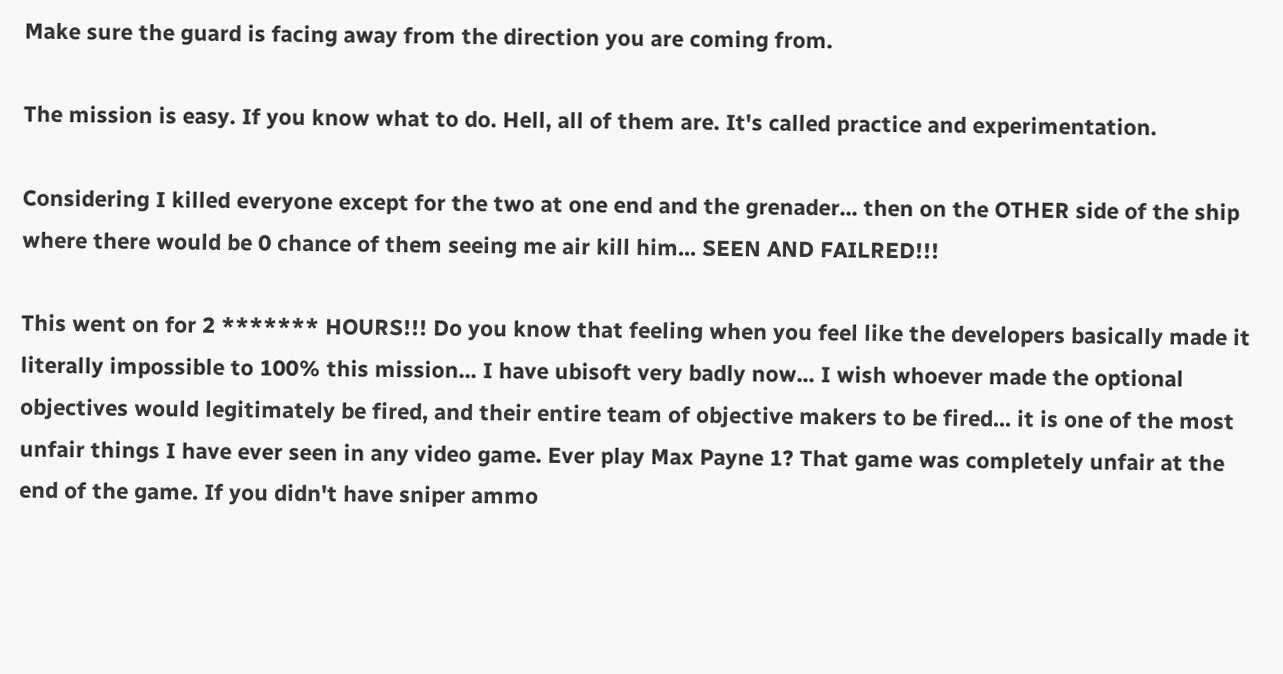Make sure the guard is facing away from the direction you are coming from.

The mission is easy. If you know what to do. Hell, all of them are. It's called practice and experimentation.

Considering I killed everyone except for the two at one end and the grenader... then on the OTHER side of the ship where there would be 0 chance of them seeing me air kill him... SEEN AND FAILRED!!!

This went on for 2 ******* HOURS!!! Do you know that feeling when you feel like the developers basically made it literally impossible to 100% this mission... I have ubisoft very badly now... I wish whoever made the optional objectives would legitimately be fired, and their entire team of objective makers to be fired... it is one of the most unfair things I have ever seen in any video game. Ever play Max Payne 1? That game was completely unfair at the end of the game. If you didn't have sniper ammo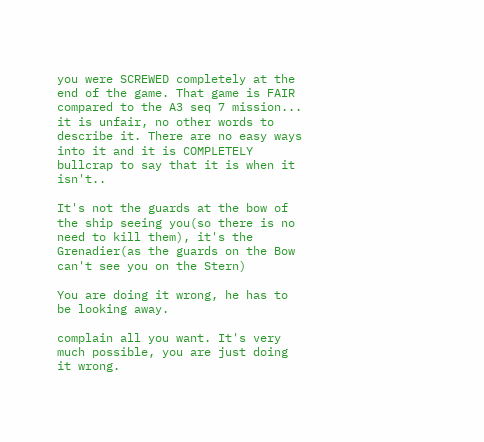you were SCREWED completely at the end of the game. That game is FAIR compared to the A3 seq 7 mission... it is unfair, no other words to describe it. There are no easy ways into it and it is COMPLETELY bullcrap to say that it is when it isn't..

It's not the guards at the bow of the ship seeing you(so there is no need to kill them), it's the Grenadier(as the guards on the Bow can't see you on the Stern)

You are doing it wrong, he has to be looking away.

complain all you want. It's very much possible, you are just doing it wrong.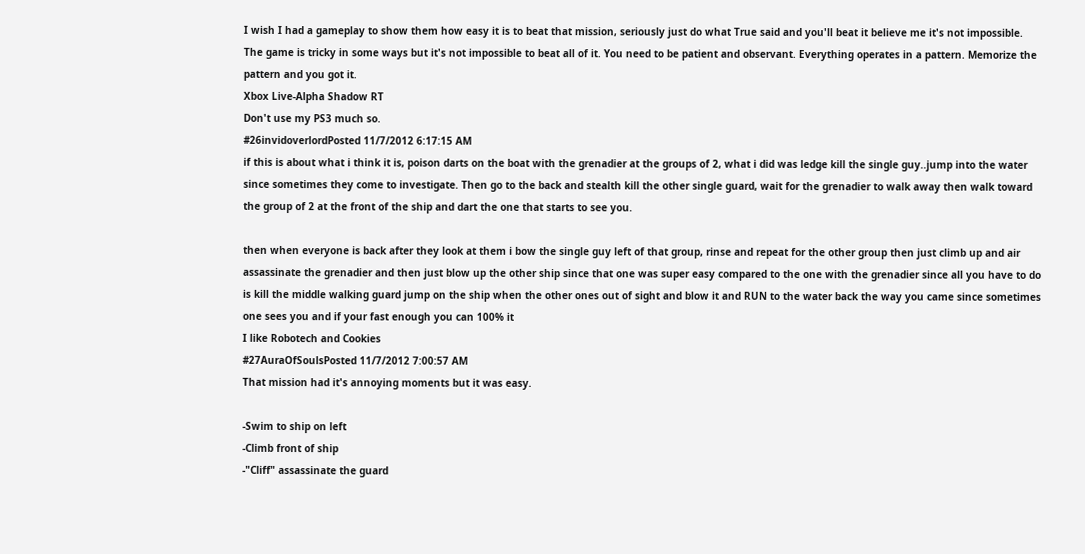I wish I had a gameplay to show them how easy it is to beat that mission, seriously just do what True said and you'll beat it believe me it's not impossible. The game is tricky in some ways but it's not impossible to beat all of it. You need to be patient and observant. Everything operates in a pattern. Memorize the pattern and you got it.
Xbox Live-Alpha Shadow RT
Don't use my PS3 much so.
#26invidoverlordPosted 11/7/2012 6:17:15 AM
if this is about what i think it is, poison darts on the boat with the grenadier at the groups of 2, what i did was ledge kill the single guy..jump into the water since sometimes they come to investigate. Then go to the back and stealth kill the other single guard, wait for the grenadier to walk away then walk toward the group of 2 at the front of the ship and dart the one that starts to see you.

then when everyone is back after they look at them i bow the single guy left of that group, rinse and repeat for the other group then just climb up and air assassinate the grenadier and then just blow up the other ship since that one was super easy compared to the one with the grenadier since all you have to do is kill the middle walking guard jump on the ship when the other ones out of sight and blow it and RUN to the water back the way you came since sometimes one sees you and if your fast enough you can 100% it
I like Robotech and Cookies
#27AuraOfSoulsPosted 11/7/2012 7:00:57 AM
That mission had it's annoying moments but it was easy.

-Swim to ship on left
-Climb front of ship
-"Cliff" assassinate the guard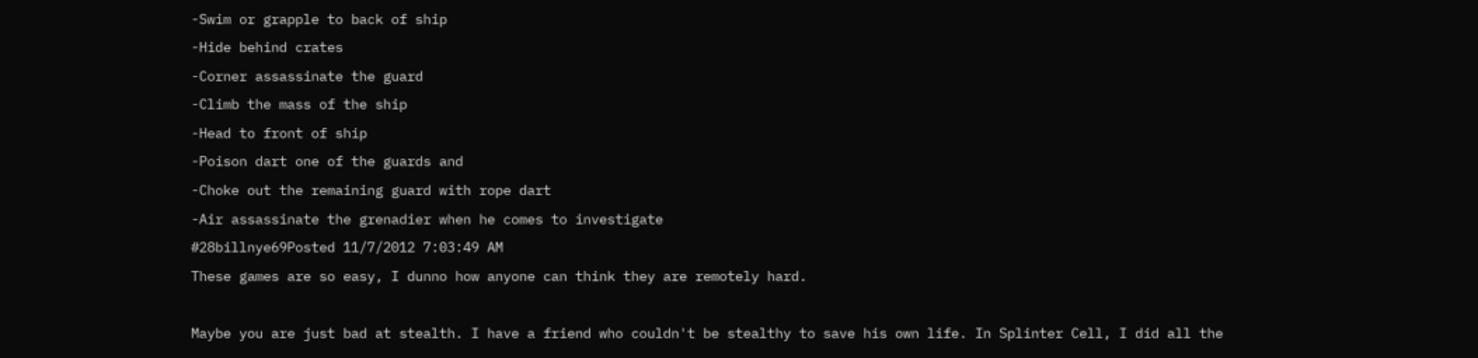-Swim or grapple to back of ship
-Hide behind crates
-Corner assassinate the guard
-Climb the mass of the ship
-Head to front of ship
-Poison dart one of the guards and
-Choke out the remaining guard with rope dart
-Air assassinate the grenadier when he comes to investigate
#28billnye69Posted 11/7/2012 7:03:49 AM
These games are so easy, I dunno how anyone can think they are remotely hard.

Maybe you are just bad at stealth. I have a friend who couldn't be stealthy to save his own life. In Splinter Cell, I did all the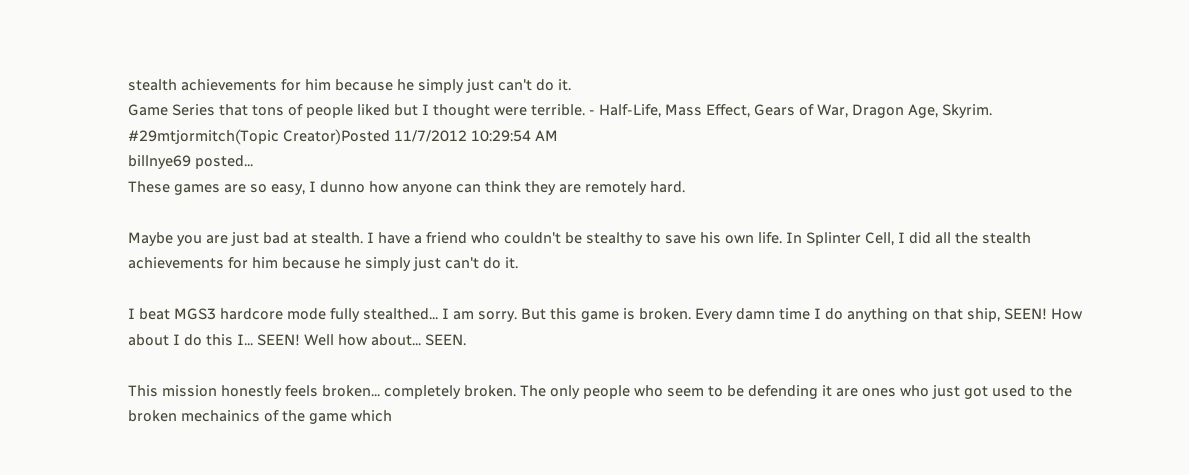stealth achievements for him because he simply just can't do it.
Game Series that tons of people liked but I thought were terrible. - Half-Life, Mass Effect, Gears of War, Dragon Age, Skyrim.
#29mtjormitch(Topic Creator)Posted 11/7/2012 10:29:54 AM
billnye69 posted...
These games are so easy, I dunno how anyone can think they are remotely hard.

Maybe you are just bad at stealth. I have a friend who couldn't be stealthy to save his own life. In Splinter Cell, I did all the stealth achievements for him because he simply just can't do it.

I beat MGS3 hardcore mode fully stealthed... I am sorry. But this game is broken. Every damn time I do anything on that ship, SEEN! How about I do this I... SEEN! Well how about... SEEN.

This mission honestly feels broken... completely broken. The only people who seem to be defending it are ones who just got used to the broken mechainics of the game which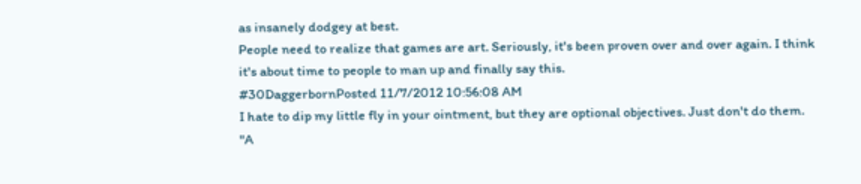as insanely dodgey at best.
People need to realize that games are art. Seriously, it's been proven over and over again. I think it's about time to people to man up and finally say this.
#30DaggerbornPosted 11/7/2012 10:56:08 AM
I hate to dip my little fly in your ointment, but they are optional objectives. Just don't do them.
"A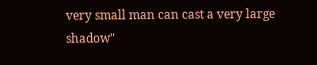very small man can cast a very large shadow"